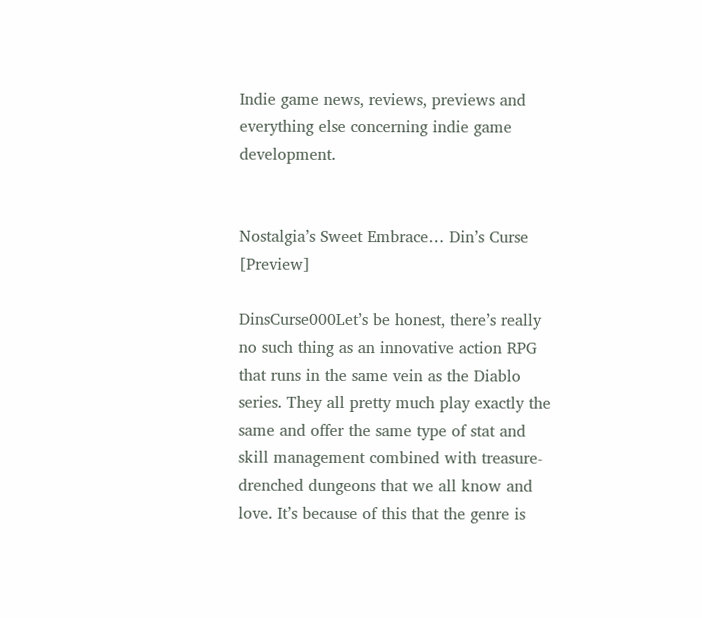Indie game news, reviews, previews and everything else concerning indie game development.


Nostalgia’s Sweet Embrace… Din’s Curse [Preview]

DinsCurse000Let’s be honest, there’s really no such thing as an innovative action RPG that runs in the same vein as the Diablo series. They all pretty much play exactly the same and offer the same type of stat and skill management combined with treasure-drenched dungeons that we all know and love. It’s because of this that the genre is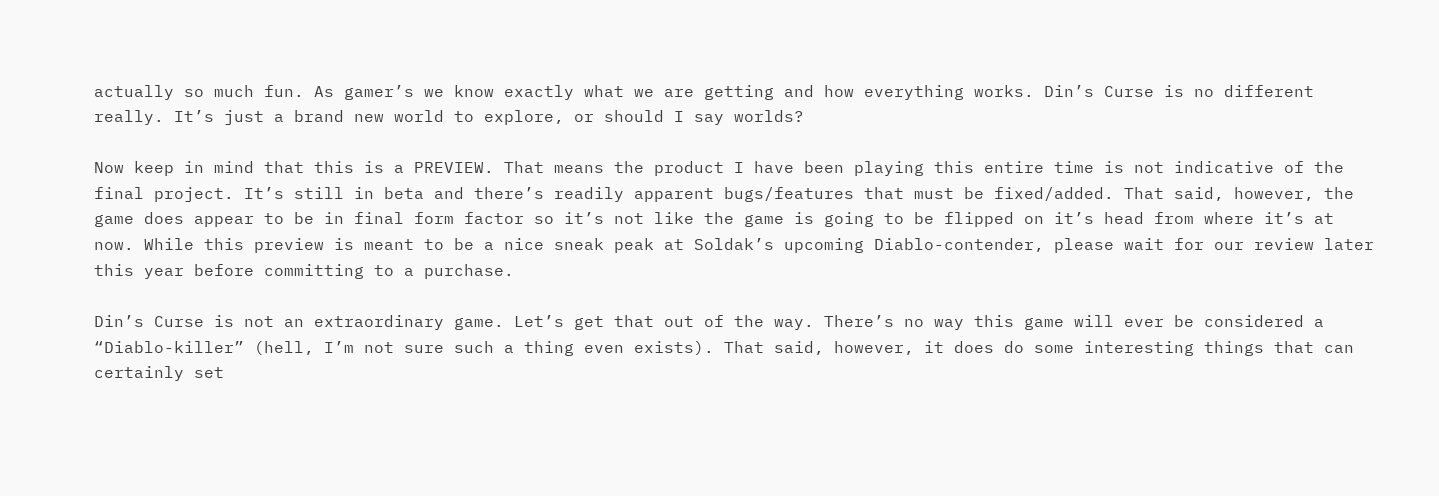actually so much fun. As gamer’s we know exactly what we are getting and how everything works. Din’s Curse is no different really. It’s just a brand new world to explore, or should I say worlds?

Now keep in mind that this is a PREVIEW. That means the product I have been playing this entire time is not indicative of the final project. It’s still in beta and there’s readily apparent bugs/features that must be fixed/added. That said, however, the game does appear to be in final form factor so it’s not like the game is going to be flipped on it’s head from where it’s at now. While this preview is meant to be a nice sneak peak at Soldak’s upcoming Diablo-contender, please wait for our review later this year before committing to a purchase.

Din’s Curse is not an extraordinary game. Let’s get that out of the way. There’s no way this game will ever be considered a “Diablo-killer” (hell, I’m not sure such a thing even exists). That said, however, it does do some interesting things that can certainly set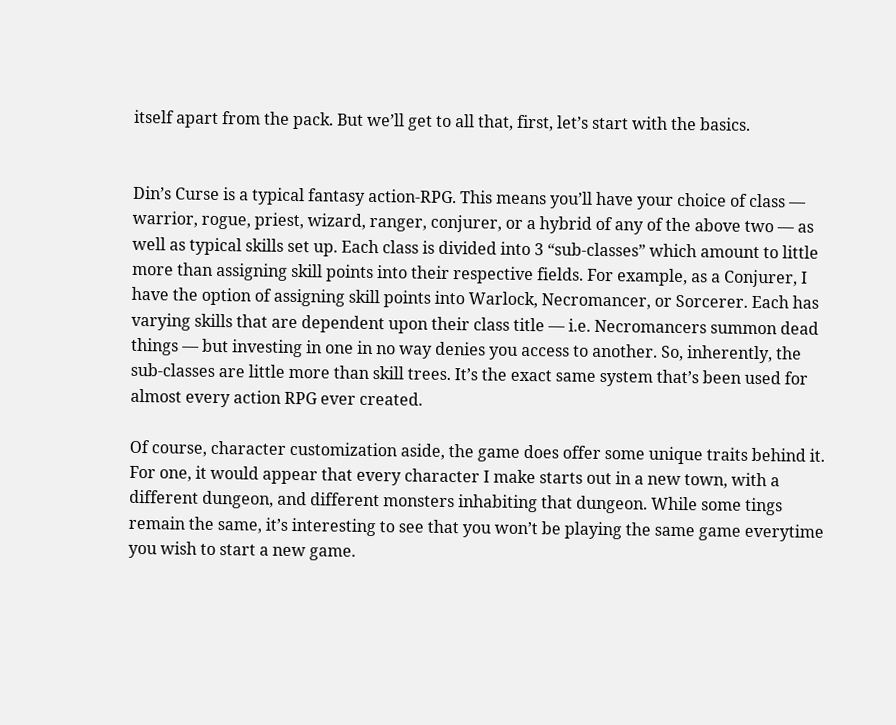itself apart from the pack. But we’ll get to all that, first, let’s start with the basics.


Din’s Curse is a typical fantasy action-RPG. This means you’ll have your choice of class — warrior, rogue, priest, wizard, ranger, conjurer, or a hybrid of any of the above two — as well as typical skills set up. Each class is divided into 3 “sub-classes” which amount to little more than assigning skill points into their respective fields. For example, as a Conjurer, I have the option of assigning skill points into Warlock, Necromancer, or Sorcerer. Each has varying skills that are dependent upon their class title — i.e. Necromancers summon dead things — but investing in one in no way denies you access to another. So, inherently, the sub-classes are little more than skill trees. It’s the exact same system that’s been used for almost every action RPG ever created.

Of course, character customization aside, the game does offer some unique traits behind it. For one, it would appear that every character I make starts out in a new town, with a different dungeon, and different monsters inhabiting that dungeon. While some tings remain the same, it’s interesting to see that you won’t be playing the same game everytime you wish to start a new game.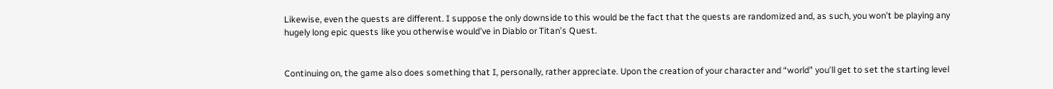Likewise, even the quests are different. I suppose the only downside to this would be the fact that the quests are randomized and, as such, you won’t be playing any hugely long epic quests like you otherwise would’ve in Diablo or Titan’s Quest.


Continuing on, the game also does something that I, personally, rather appreciate. Upon the creation of your character and “world” you’ll get to set the starting level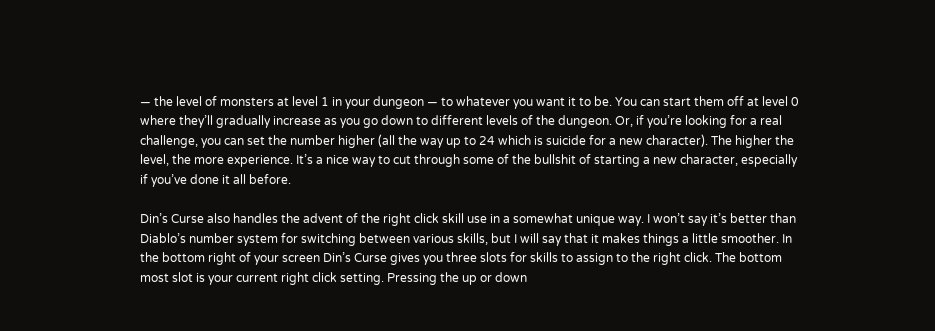— the level of monsters at level 1 in your dungeon — to whatever you want it to be. You can start them off at level 0 where they’ll gradually increase as you go down to different levels of the dungeon. Or, if you’re looking for a real challenge, you can set the number higher (all the way up to 24 which is suicide for a new character). The higher the level, the more experience. It’s a nice way to cut through some of the bullshit of starting a new character, especially if you’ve done it all before.

Din’s Curse also handles the advent of the right click skill use in a somewhat unique way. I won’t say it’s better than Diablo’s number system for switching between various skills, but I will say that it makes things a little smoother. In the bottom right of your screen Din’s Curse gives you three slots for skills to assign to the right click. The bottom most slot is your current right click setting. Pressing the up or down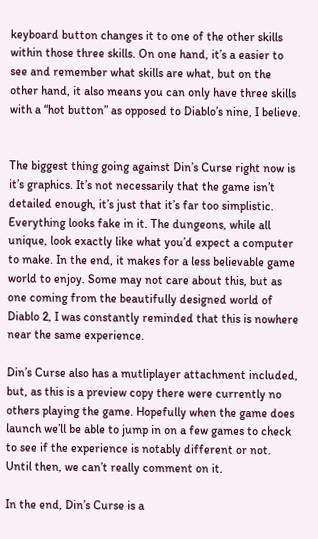keyboard button changes it to one of the other skills within those three skills. On one hand, it’s a easier to see and remember what skills are what, but on the other hand, it also means you can only have three skills with a “hot button” as opposed to Diablo’s nine, I believe.


The biggest thing going against Din’s Curse right now is it’s graphics. It’s not necessarily that the game isn’t detailed enough, it’s just that it’s far too simplistic. Everything looks fake in it. The dungeons, while all unique, look exactly like what you’d expect a computer to make. In the end, it makes for a less believable game world to enjoy. Some may not care about this, but as one coming from the beautifully designed world of Diablo 2, I was constantly reminded that this is nowhere near the same experience.

Din’s Curse also has a mutliplayer attachment included, but, as this is a preview copy there were currently no others playing the game. Hopefully when the game does launch we’ll be able to jump in on a few games to check to see if the experience is notably different or not. Until then, we can’t really comment on it.

In the end, Din’s Curse is a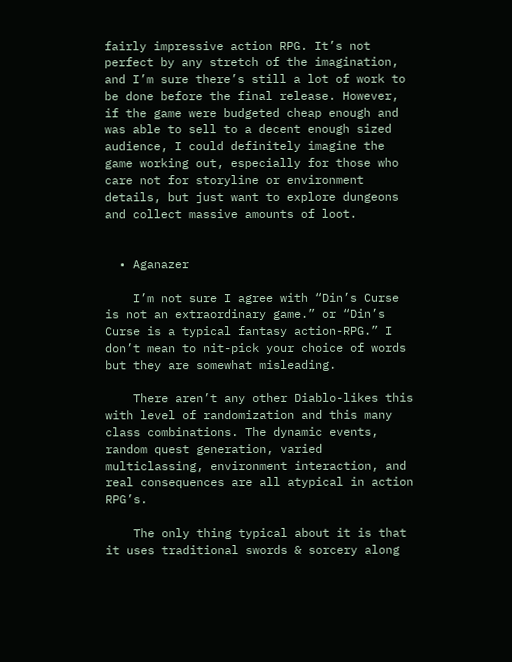fairly impressive action RPG. It’s not perfect by any stretch of the imagination, and I’m sure there’s still a lot of work to be done before the final release. However, if the game were budgeted cheap enough and was able to sell to a decent enough sized audience, I could definitely imagine the game working out, especially for those who care not for storyline or environment details, but just want to explore dungeons and collect massive amounts of loot.


  • Aganazer

    I’m not sure I agree with “Din’s Curse is not an extraordinary game.” or “Din’s Curse is a typical fantasy action-RPG.” I don’t mean to nit-pick your choice of words but they are somewhat misleading.

    There aren’t any other Diablo-likes this with level of randomization and this many class combinations. The dynamic events, random quest generation, varied multiclassing, environment interaction, and real consequences are all atypical in action RPG’s.

    The only thing typical about it is that it uses traditional swords & sorcery along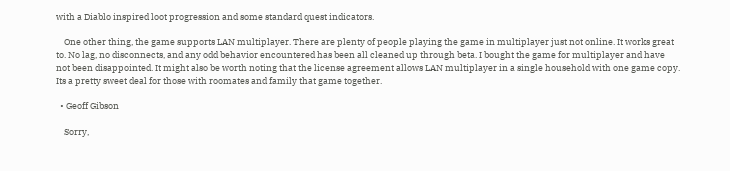with a Diablo inspired loot progression and some standard quest indicators.

    One other thing, the game supports LAN multiplayer. There are plenty of people playing the game in multiplayer just not online. It works great to. No lag, no disconnects, and any odd behavior encountered has been all cleaned up through beta. I bought the game for multiplayer and have not been disappointed. It might also be worth noting that the license agreement allows LAN multiplayer in a single household with one game copy. Its a pretty sweet deal for those with roomates and family that game together.

  • Geoff Gibson

    Sorry,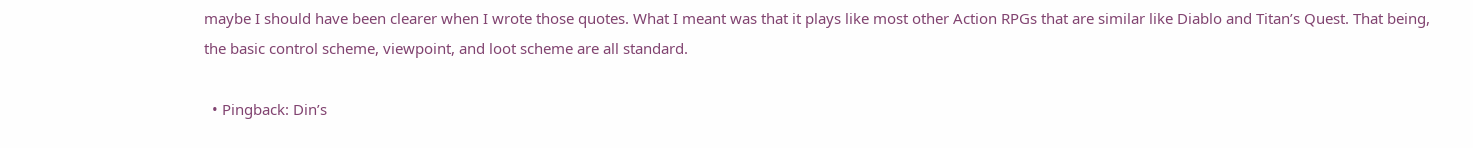maybe I should have been clearer when I wrote those quotes. What I meant was that it plays like most other Action RPGs that are similar like Diablo and Titan’s Quest. That being, the basic control scheme, viewpoint, and loot scheme are all standard.

  • Pingback: Din’s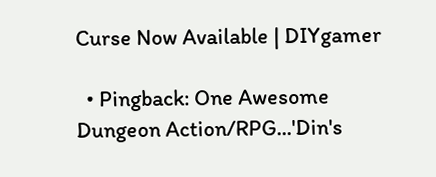Curse Now Available | DIYgamer

  • Pingback: One Awesome Dungeon Action/RPG...'Din's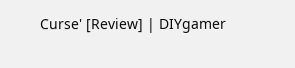Curse' [Review] | DIYgamer